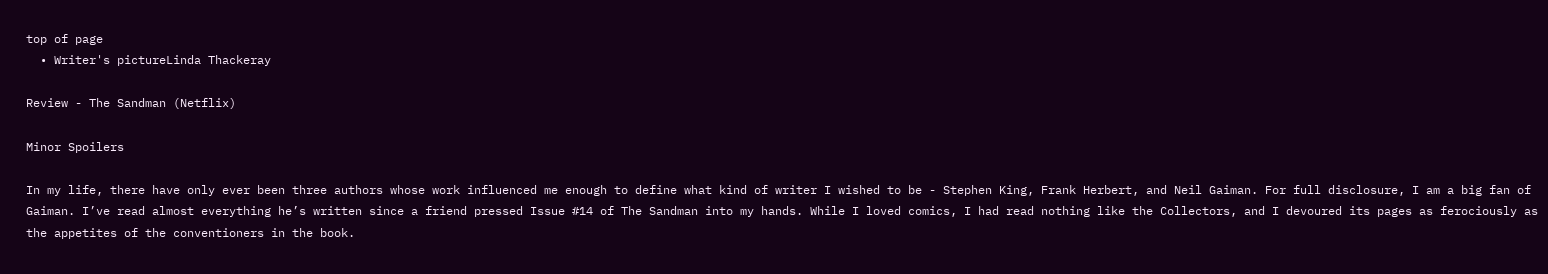top of page
  • Writer's pictureLinda Thackeray

Review - The Sandman (Netflix)

Minor Spoilers

In my life, there have only ever been three authors whose work influenced me enough to define what kind of writer I wished to be - Stephen King, Frank Herbert, and Neil Gaiman. For full disclosure, I am a big fan of Gaiman. I’ve read almost everything he’s written since a friend pressed Issue #14 of The Sandman into my hands. While I loved comics, I had read nothing like the Collectors, and I devoured its pages as ferociously as the appetites of the conventioners in the book.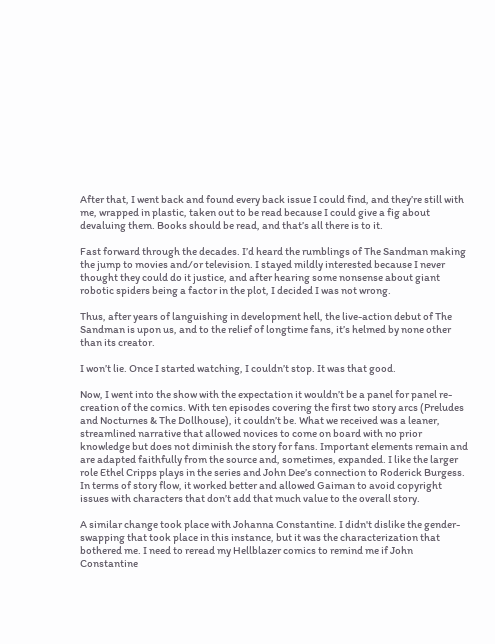After that, I went back and found every back issue I could find, and they’re still with me, wrapped in plastic, taken out to be read because I could give a fig about devaluing them. Books should be read, and that’s all there is to it.

Fast forward through the decades. I’d heard the rumblings of The Sandman making the jump to movies and/or television. I stayed mildly interested because I never thought they could do it justice, and after hearing some nonsense about giant robotic spiders being a factor in the plot, I decided I was not wrong.

Thus, after years of languishing in development hell, the live-action debut of The Sandman is upon us, and to the relief of longtime fans, it’s helmed by none other than its creator.

I won’t lie. Once I started watching, I couldn’t stop. It was that good.

Now, I went into the show with the expectation it wouldn’t be a panel for panel re-creation of the comics. With ten episodes covering the first two story arcs (Preludes and Nocturnes & The Dollhouse), it couldn’t be. What we received was a leaner, streamlined narrative that allowed novices to come on board with no prior knowledge but does not diminish the story for fans. Important elements remain and are adapted faithfully from the source and, sometimes, expanded. I like the larger role Ethel Cripps plays in the series and John Dee’s connection to Roderick Burgess. In terms of story flow, it worked better and allowed Gaiman to avoid copyright issues with characters that don’t add that much value to the overall story.

A similar change took place with Johanna Constantine. I didn't dislike the gender-swapping that took place in this instance, but it was the characterization that bothered me. I need to reread my Hellblazer comics to remind me if John Constantine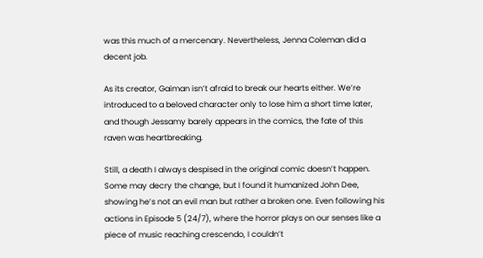was this much of a mercenary. Nevertheless, Jenna Coleman did a decent job.

As its creator, Gaiman isn’t afraid to break our hearts either. We’re introduced to a beloved character only to lose him a short time later, and though Jessamy barely appears in the comics, the fate of this raven was heartbreaking.

Still, a death I always despised in the original comic doesn’t happen. Some may decry the change, but I found it humanized John Dee, showing he’s not an evil man but rather a broken one. Even following his actions in Episode 5 (24/7), where the horror plays on our senses like a piece of music reaching crescendo, I couldn’t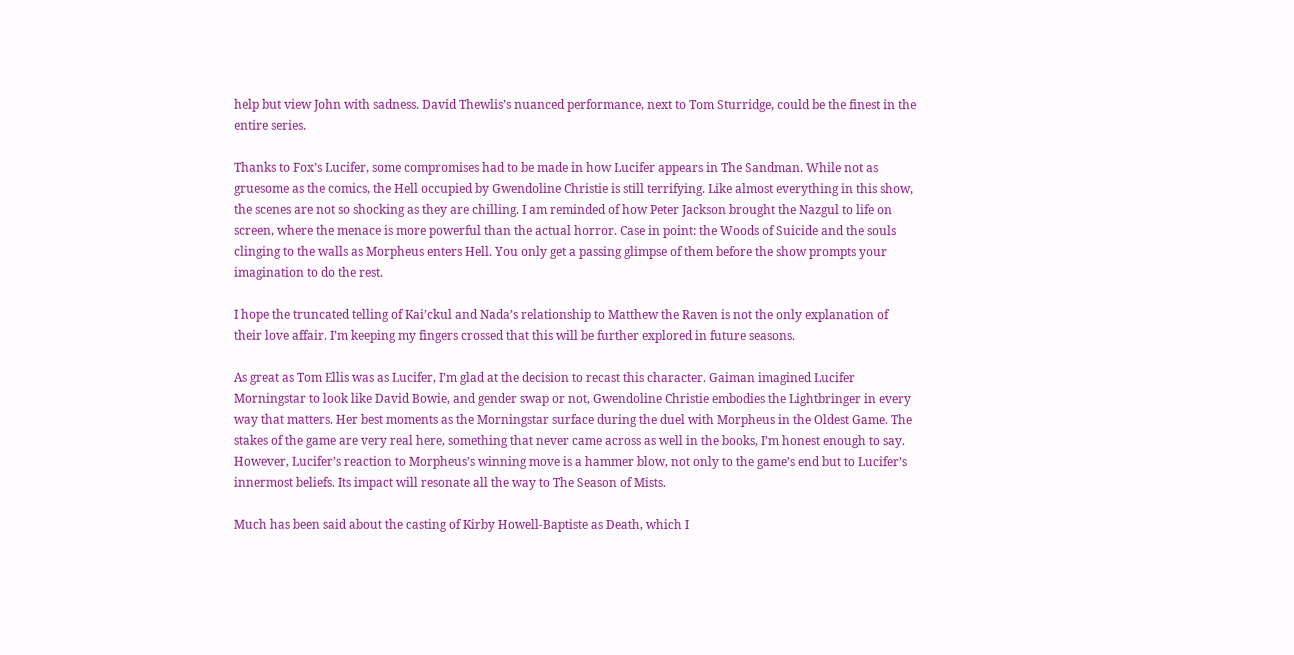help but view John with sadness. David Thewlis’s nuanced performance, next to Tom Sturridge, could be the finest in the entire series.

Thanks to Fox’s Lucifer, some compromises had to be made in how Lucifer appears in The Sandman. While not as gruesome as the comics, the Hell occupied by Gwendoline Christie is still terrifying. Like almost everything in this show, the scenes are not so shocking as they are chilling. I am reminded of how Peter Jackson brought the Nazgul to life on screen, where the menace is more powerful than the actual horror. Case in point: the Woods of Suicide and the souls clinging to the walls as Morpheus enters Hell. You only get a passing glimpse of them before the show prompts your imagination to do the rest.

I hope the truncated telling of Kai’ckul and Nada’s relationship to Matthew the Raven is not the only explanation of their love affair. I’m keeping my fingers crossed that this will be further explored in future seasons.

As great as Tom Ellis was as Lucifer, I’m glad at the decision to recast this character. Gaiman imagined Lucifer Morningstar to look like David Bowie, and gender swap or not, Gwendoline Christie embodies the Lightbringer in every way that matters. Her best moments as the Morningstar surface during the duel with Morpheus in the Oldest Game. The stakes of the game are very real here, something that never came across as well in the books, I’m honest enough to say. However, Lucifer’s reaction to Morpheus’s winning move is a hammer blow, not only to the game’s end but to Lucifer’s innermost beliefs. Its impact will resonate all the way to The Season of Mists.

Much has been said about the casting of Kirby Howell-Baptiste as Death, which I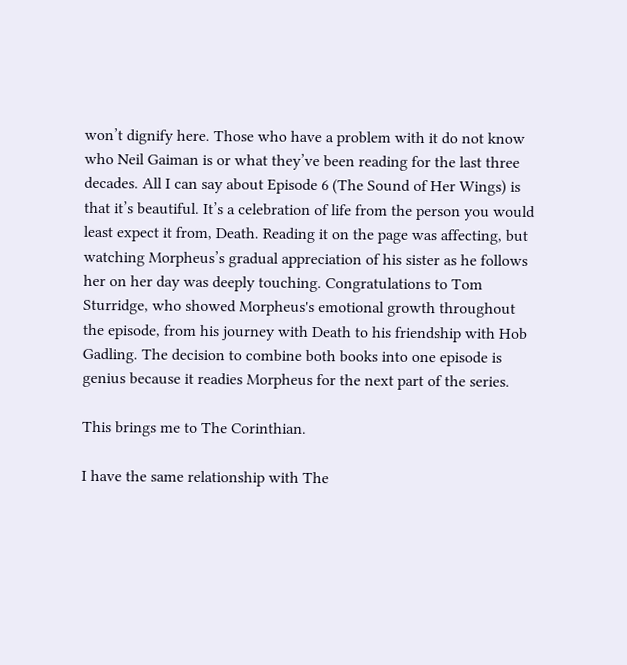won’t dignify here. Those who have a problem with it do not know who Neil Gaiman is or what they’ve been reading for the last three decades. All I can say about Episode 6 (The Sound of Her Wings) is that it’s beautiful. It’s a celebration of life from the person you would least expect it from, Death. Reading it on the page was affecting, but watching Morpheus’s gradual appreciation of his sister as he follows her on her day was deeply touching. Congratulations to Tom Sturridge, who showed Morpheus's emotional growth throughout the episode, from his journey with Death to his friendship with Hob Gadling. The decision to combine both books into one episode is genius because it readies Morpheus for the next part of the series.

This brings me to The Corinthian.

I have the same relationship with The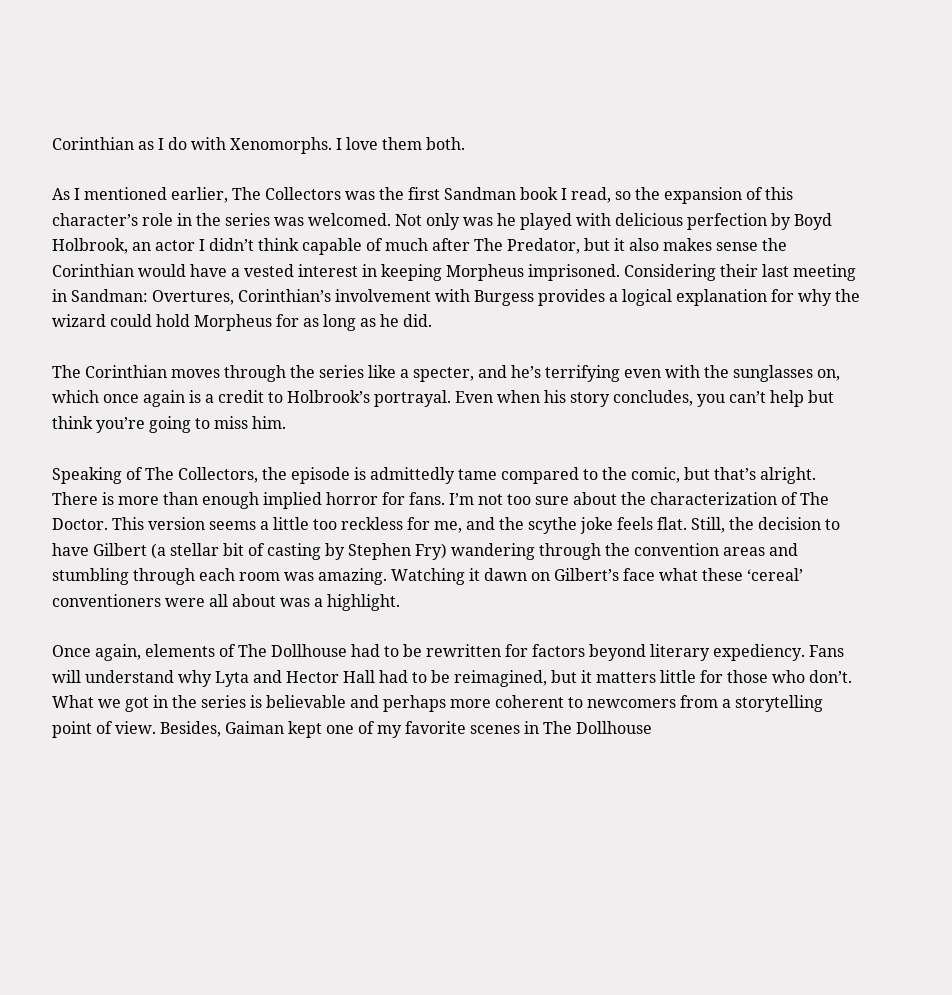Corinthian as I do with Xenomorphs. I love them both.

As I mentioned earlier, The Collectors was the first Sandman book I read, so the expansion of this character’s role in the series was welcomed. Not only was he played with delicious perfection by Boyd Holbrook, an actor I didn’t think capable of much after The Predator, but it also makes sense the Corinthian would have a vested interest in keeping Morpheus imprisoned. Considering their last meeting in Sandman: Overtures, Corinthian’s involvement with Burgess provides a logical explanation for why the wizard could hold Morpheus for as long as he did.

The Corinthian moves through the series like a specter, and he’s terrifying even with the sunglasses on, which once again is a credit to Holbrook’s portrayal. Even when his story concludes, you can’t help but think you’re going to miss him.

Speaking of The Collectors, the episode is admittedly tame compared to the comic, but that’s alright. There is more than enough implied horror for fans. I’m not too sure about the characterization of The Doctor. This version seems a little too reckless for me, and the scythe joke feels flat. Still, the decision to have Gilbert (a stellar bit of casting by Stephen Fry) wandering through the convention areas and stumbling through each room was amazing. Watching it dawn on Gilbert’s face what these ‘cereal’ conventioners were all about was a highlight.

Once again, elements of The Dollhouse had to be rewritten for factors beyond literary expediency. Fans will understand why Lyta and Hector Hall had to be reimagined, but it matters little for those who don’t. What we got in the series is believable and perhaps more coherent to newcomers from a storytelling point of view. Besides, Gaiman kept one of my favorite scenes in The Dollhouse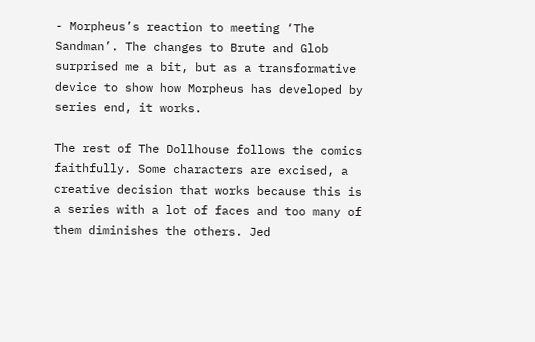- Morpheus’s reaction to meeting ‘The Sandman’. The changes to Brute and Glob surprised me a bit, but as a transformative device to show how Morpheus has developed by series end, it works.

The rest of The Dollhouse follows the comics faithfully. Some characters are excised, a creative decision that works because this is a series with a lot of faces and too many of them diminishes the others. Jed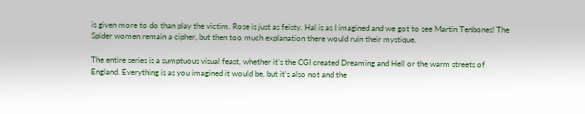is given more to do than play the victim. Rose is just as feisty. Hal is as I imagined and we got to see Martin Tenbones! The Spider women remain a cipher, but then too much explanation there would ruin their mystique.

The entire series is a sumptuous visual feast, whether it’s the CGI created Dreaming and Hell or the warm streets of England. Everything is as you imagined it would be, but it’s also not and the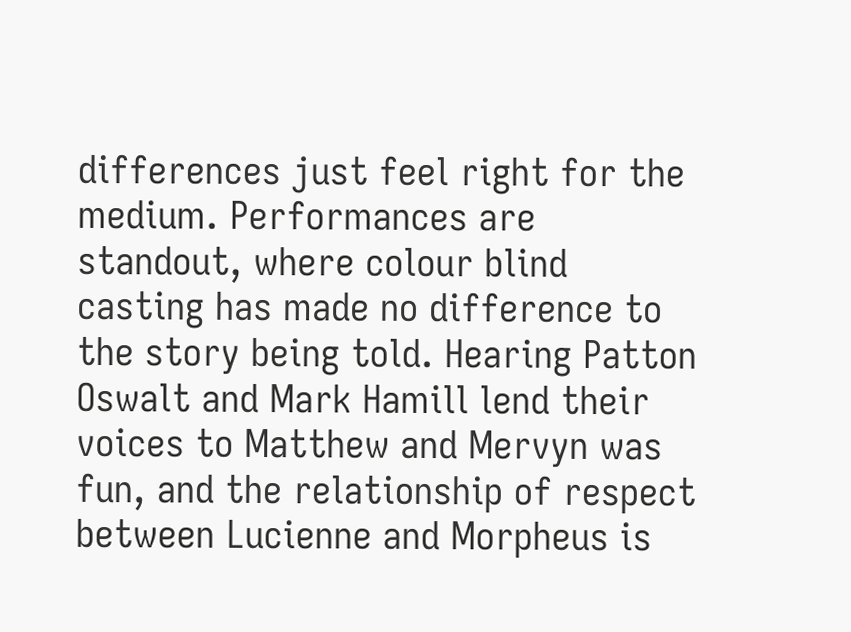differences just feel right for the medium. Performances are standout, where colour blind casting has made no difference to the story being told. Hearing Patton Oswalt and Mark Hamill lend their voices to Matthew and Mervyn was fun, and the relationship of respect between Lucienne and Morpheus is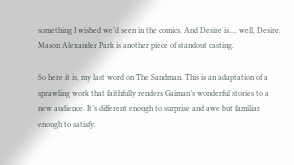something I wished we’d seen in the comics. And Desire is…. well, Desire. Mason Alexander Park is another piece of standout casting.

So here it is, my last word on The Sandman. This is an adaptation of a sprawling work that faithfully renders Gaiman’s wonderful stories to a new audience. It’s different enough to surprise and awe but familiar enough to satisfy.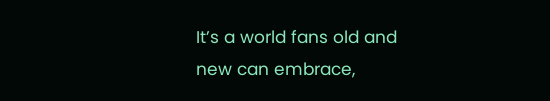It’s a world fans old and new can embrace,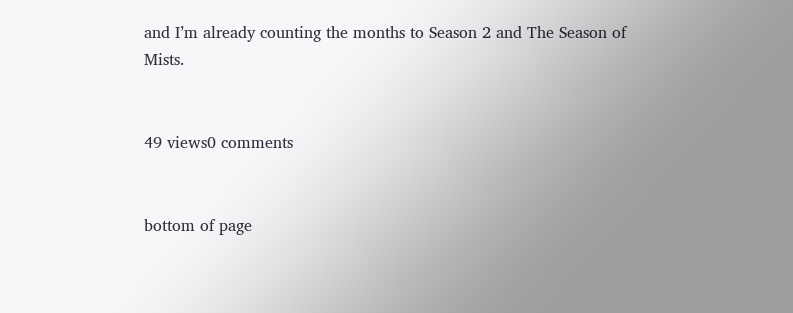and I’m already counting the months to Season 2 and The Season of Mists.


49 views0 comments


bottom of page